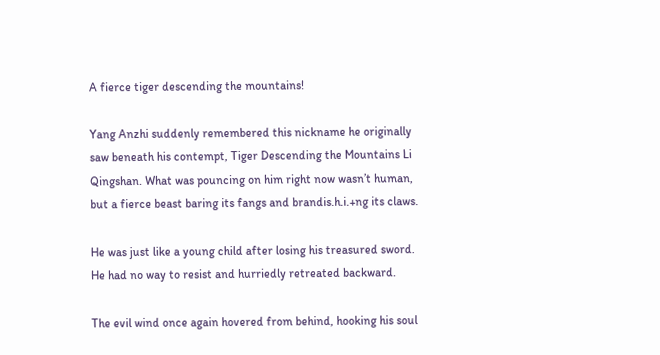A fierce tiger descending the mountains!

Yang Anzhi suddenly remembered this nickname he originally saw beneath his contempt, Tiger Descending the Mountains Li Qingshan. What was pouncing on him right now wasn’t human, but a fierce beast baring its fangs and brandis.h.i.+ng its claws.

He was just like a young child after losing his treasured sword. He had no way to resist and hurriedly retreated backward.

The evil wind once again hovered from behind, hooking his soul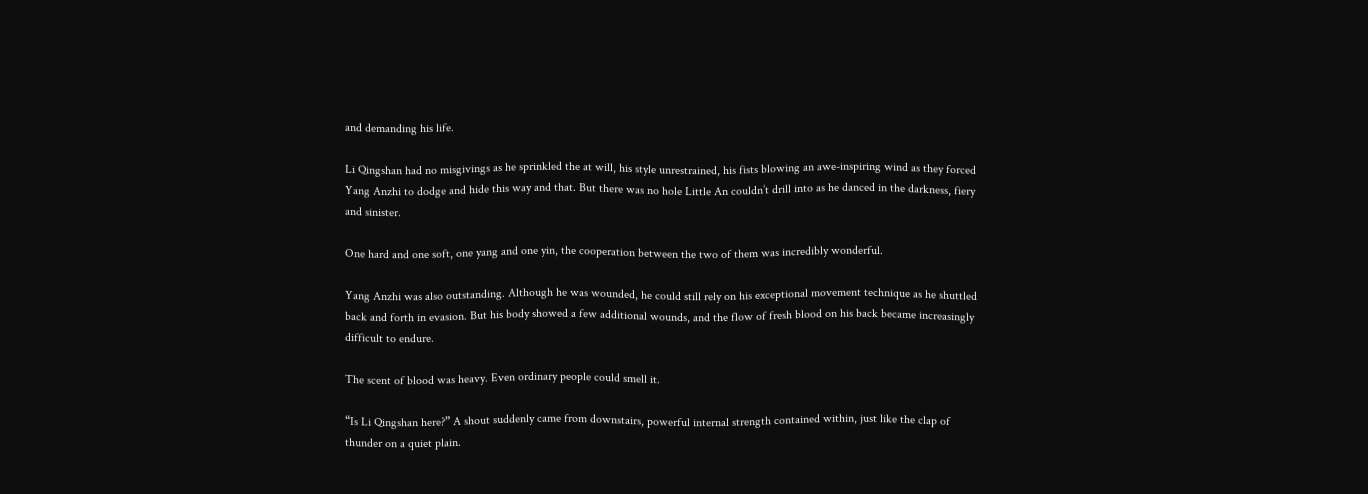and demanding his life.

Li Qingshan had no misgivings as he sprinkled the at will, his style unrestrained, his fists blowing an awe-inspiring wind as they forced Yang Anzhi to dodge and hide this way and that. But there was no hole Little An couldn’t drill into as he danced in the darkness, fiery and sinister.

One hard and one soft, one yang and one yin, the cooperation between the two of them was incredibly wonderful.

Yang Anzhi was also outstanding. Although he was wounded, he could still rely on his exceptional movement technique as he shuttled back and forth in evasion. But his body showed a few additional wounds, and the flow of fresh blood on his back became increasingly difficult to endure.

The scent of blood was heavy. Even ordinary people could smell it.

“Is Li Qingshan here?” A shout suddenly came from downstairs, powerful internal strength contained within, just like the clap of thunder on a quiet plain.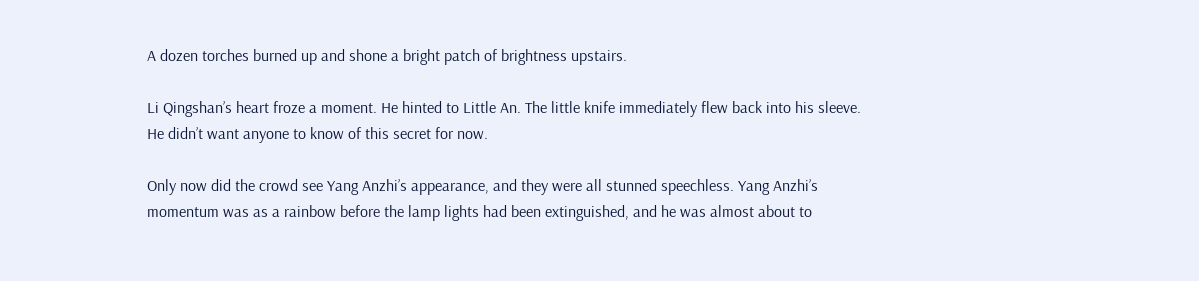A dozen torches burned up and shone a bright patch of brightness upstairs.

Li Qingshan’s heart froze a moment. He hinted to Little An. The little knife immediately flew back into his sleeve. He didn’t want anyone to know of this secret for now.

Only now did the crowd see Yang Anzhi’s appearance, and they were all stunned speechless. Yang Anzhi’s momentum was as a rainbow before the lamp lights had been extinguished, and he was almost about to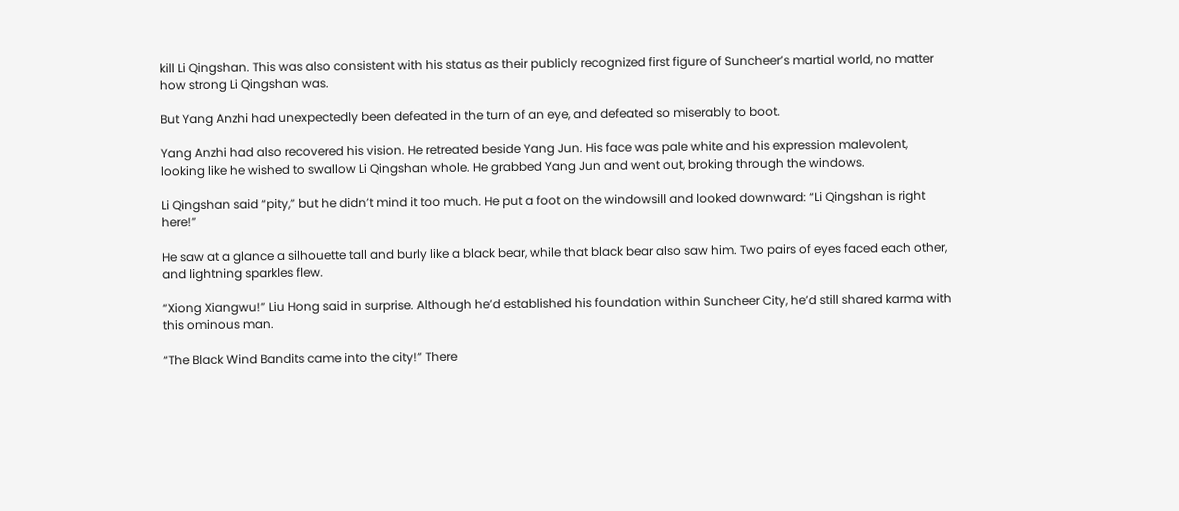kill Li Qingshan. This was also consistent with his status as their publicly recognized first figure of Suncheer’s martial world, no matter how strong Li Qingshan was.

But Yang Anzhi had unexpectedly been defeated in the turn of an eye, and defeated so miserably to boot.

Yang Anzhi had also recovered his vision. He retreated beside Yang Jun. His face was pale white and his expression malevolent, looking like he wished to swallow Li Qingshan whole. He grabbed Yang Jun and went out, broking through the windows.

Li Qingshan said “pity,” but he didn’t mind it too much. He put a foot on the windowsill and looked downward: “Li Qingshan is right here!”

He saw at a glance a silhouette tall and burly like a black bear, while that black bear also saw him. Two pairs of eyes faced each other, and lightning sparkles flew.

“Xiong Xiangwu!” Liu Hong said in surprise. Although he’d established his foundation within Suncheer City, he’d still shared karma with this ominous man.

“The Black Wind Bandits came into the city!” There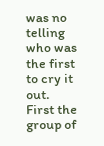was no telling who was the first to cry it out. First the group of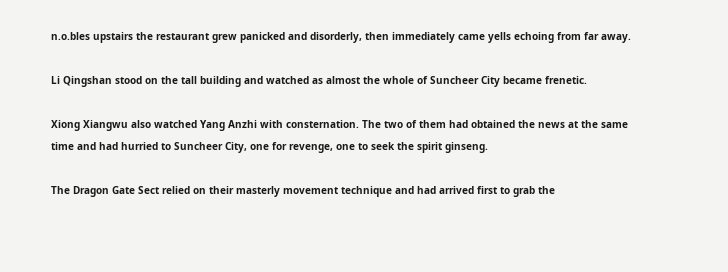n.o.bles upstairs the restaurant grew panicked and disorderly, then immediately came yells echoing from far away.

Li Qingshan stood on the tall building and watched as almost the whole of Suncheer City became frenetic.

Xiong Xiangwu also watched Yang Anzhi with consternation. The two of them had obtained the news at the same time and had hurried to Suncheer City, one for revenge, one to seek the spirit ginseng.

The Dragon Gate Sect relied on their masterly movement technique and had arrived first to grab the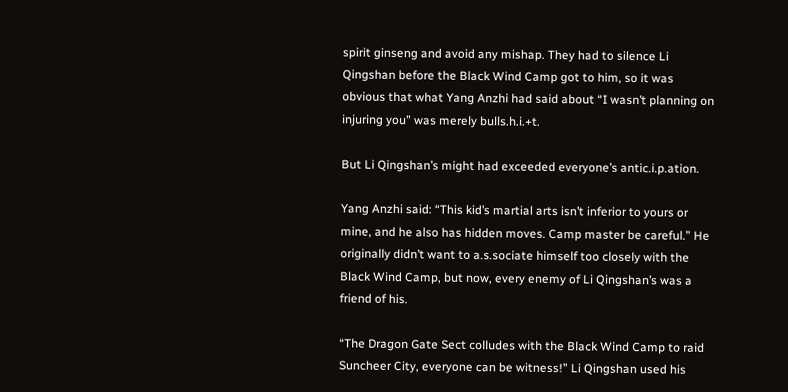spirit ginseng and avoid any mishap. They had to silence Li Qingshan before the Black Wind Camp got to him, so it was obvious that what Yang Anzhi had said about “I wasn’t planning on injuring you” was merely bulls.h.i.+t.

But Li Qingshan’s might had exceeded everyone’s antic.i.p.ation.

Yang Anzhi said: “This kid’s martial arts isn’t inferior to yours or mine, and he also has hidden moves. Camp master be careful.” He originally didn’t want to a.s.sociate himself too closely with the Black Wind Camp, but now, every enemy of Li Qingshan’s was a friend of his.

“The Dragon Gate Sect colludes with the Black Wind Camp to raid Suncheer City, everyone can be witness!” Li Qingshan used his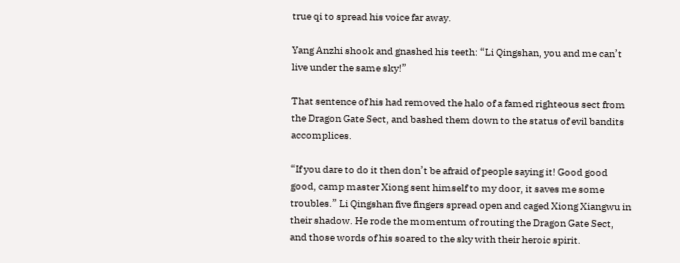true qi to spread his voice far away.

Yang Anzhi shook and gnashed his teeth: “Li Qingshan, you and me can’t live under the same sky!”

That sentence of his had removed the halo of a famed righteous sect from the Dragon Gate Sect, and bashed them down to the status of evil bandits accomplices.

“If you dare to do it then don’t be afraid of people saying it! Good good good, camp master Xiong sent himself to my door, it saves me some troubles.” Li Qingshan five fingers spread open and caged Xiong Xiangwu in their shadow. He rode the momentum of routing the Dragon Gate Sect, and those words of his soared to the sky with their heroic spirit.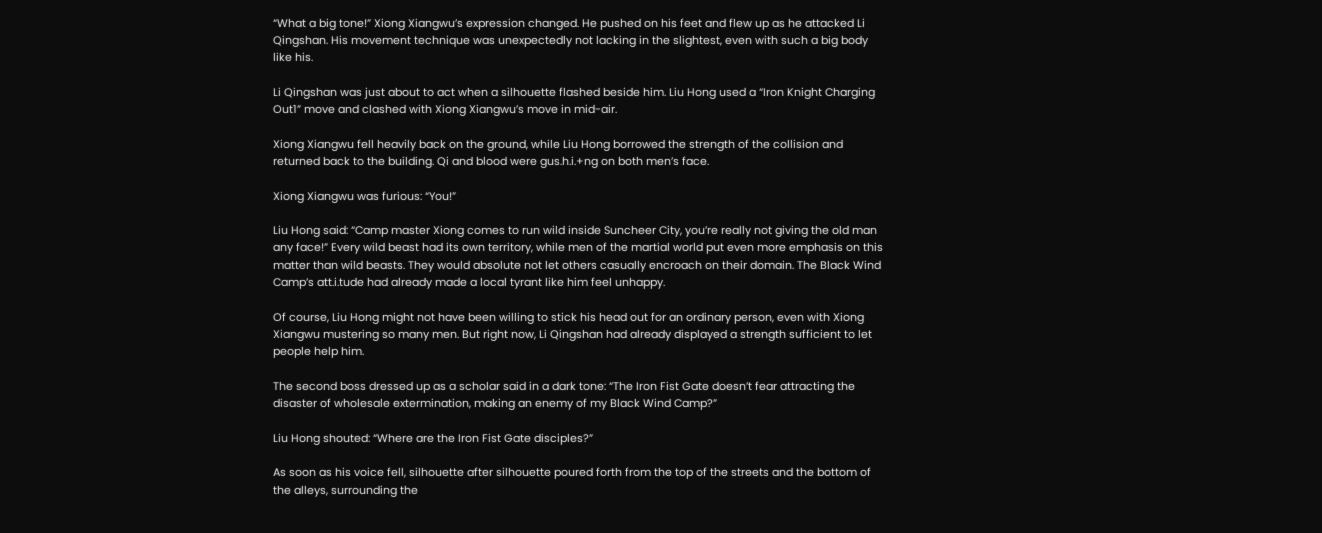“What a big tone!” Xiong Xiangwu’s expression changed. He pushed on his feet and flew up as he attacked Li Qingshan. His movement technique was unexpectedly not lacking in the slightest, even with such a big body like his.

Li Qingshan was just about to act when a silhouette flashed beside him. Liu Hong used a “Iron Knight Charging Out1” move and clashed with Xiong Xiangwu’s move in mid-air.

Xiong Xiangwu fell heavily back on the ground, while Liu Hong borrowed the strength of the collision and returned back to the building. Qi and blood were gus.h.i.+ng on both men’s face.

Xiong Xiangwu was furious: “You!”

Liu Hong said: “Camp master Xiong comes to run wild inside Suncheer City, you’re really not giving the old man any face!” Every wild beast had its own territory, while men of the martial world put even more emphasis on this matter than wild beasts. They would absolute not let others casually encroach on their domain. The Black Wind Camp’s att.i.tude had already made a local tyrant like him feel unhappy.

Of course, Liu Hong might not have been willing to stick his head out for an ordinary person, even with Xiong Xiangwu mustering so many men. But right now, Li Qingshan had already displayed a strength sufficient to let people help him.

The second boss dressed up as a scholar said in a dark tone: “The Iron Fist Gate doesn’t fear attracting the disaster of wholesale extermination, making an enemy of my Black Wind Camp?”

Liu Hong shouted: “Where are the Iron Fist Gate disciples?”

As soon as his voice fell, silhouette after silhouette poured forth from the top of the streets and the bottom of the alleys, surrounding the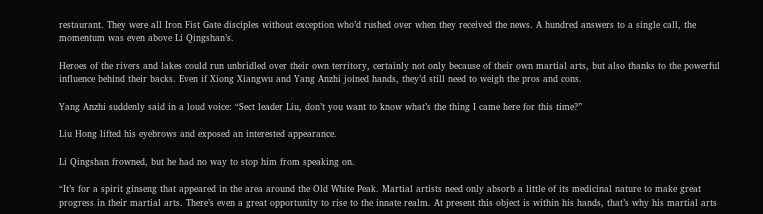restaurant. They were all Iron Fist Gate disciples without exception who’d rushed over when they received the news. A hundred answers to a single call, the momentum was even above Li Qingshan’s.

Heroes of the rivers and lakes could run unbridled over their own territory, certainly not only because of their own martial arts, but also thanks to the powerful influence behind their backs. Even if Xiong Xiangwu and Yang Anzhi joined hands, they’d still need to weigh the pros and cons.

Yang Anzhi suddenly said in a loud voice: “Sect leader Liu, don’t you want to know what’s the thing I came here for this time?”

Liu Hong lifted his eyebrows and exposed an interested appearance.

Li Qingshan frowned, but he had no way to stop him from speaking on.

“It’s for a spirit ginseng that appeared in the area around the Old White Peak. Martial artists need only absorb a little of its medicinal nature to make great progress in their martial arts. There’s even a great opportunity to rise to the innate realm. At present this object is within his hands, that’s why his martial arts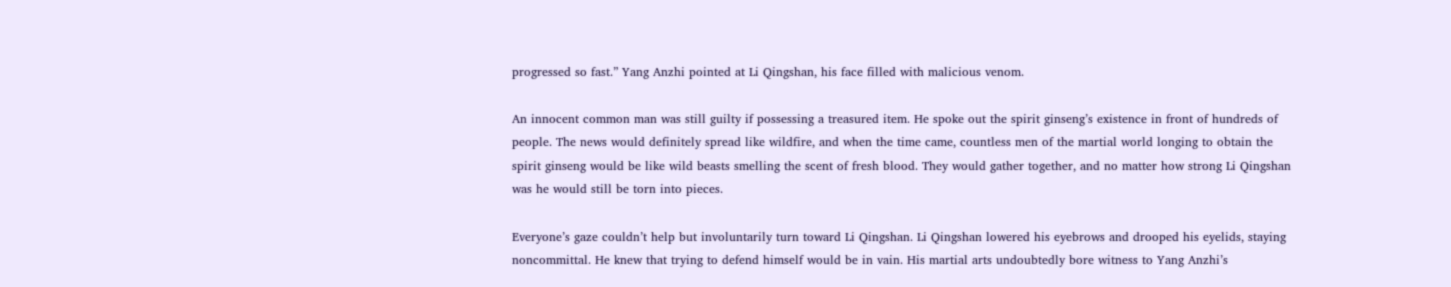progressed so fast.” Yang Anzhi pointed at Li Qingshan, his face filled with malicious venom.

An innocent common man was still guilty if possessing a treasured item. He spoke out the spirit ginseng’s existence in front of hundreds of people. The news would definitely spread like wildfire, and when the time came, countless men of the martial world longing to obtain the spirit ginseng would be like wild beasts smelling the scent of fresh blood. They would gather together, and no matter how strong Li Qingshan was he would still be torn into pieces.

Everyone’s gaze couldn’t help but involuntarily turn toward Li Qingshan. Li Qingshan lowered his eyebrows and drooped his eyelids, staying noncommittal. He knew that trying to defend himself would be in vain. His martial arts undoubtedly bore witness to Yang Anzhi’s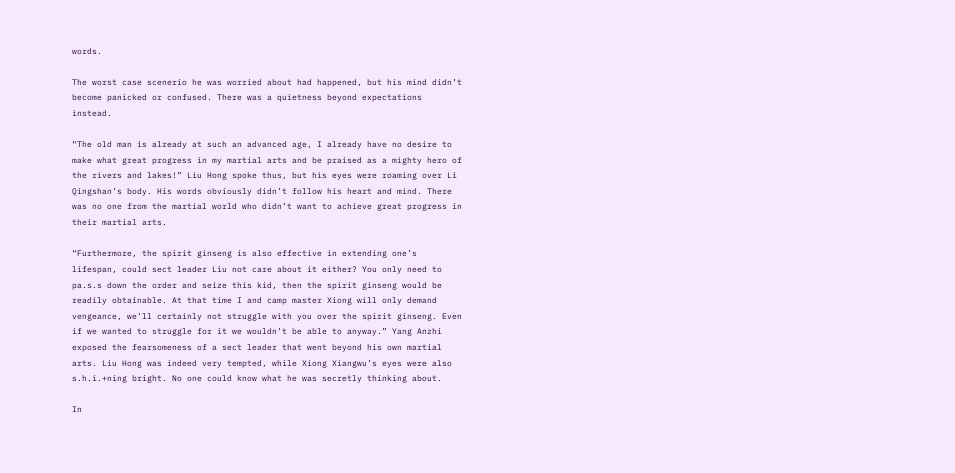words.

The worst case scenerio he was worried about had happened, but his mind didn’t become panicked or confused. There was a quietness beyond expectations instead.

“The old man is already at such an advanced age, I already have no desire to make what great progress in my martial arts and be praised as a mighty hero of the rivers and lakes!” Liu Hong spoke thus, but his eyes were roaming over Li Qingshan’s body. His words obviously didn’t follow his heart and mind. There was no one from the martial world who didn’t want to achieve great progress in their martial arts.

“Furthermore, the spirit ginseng is also effective in extending one’s lifespan, could sect leader Liu not care about it either? You only need to pa.s.s down the order and seize this kid, then the spirit ginseng would be readily obtainable. At that time I and camp master Xiong will only demand vengeance, we’ll certainly not struggle with you over the spirit ginseng. Even if we wanted to struggle for it we wouldn’t be able to anyway.” Yang Anzhi exposed the fearsomeness of a sect leader that went beyond his own martial arts. Liu Hong was indeed very tempted, while Xiong Xiangwu’s eyes were also s.h.i.+ning bright. No one could know what he was secretly thinking about.

In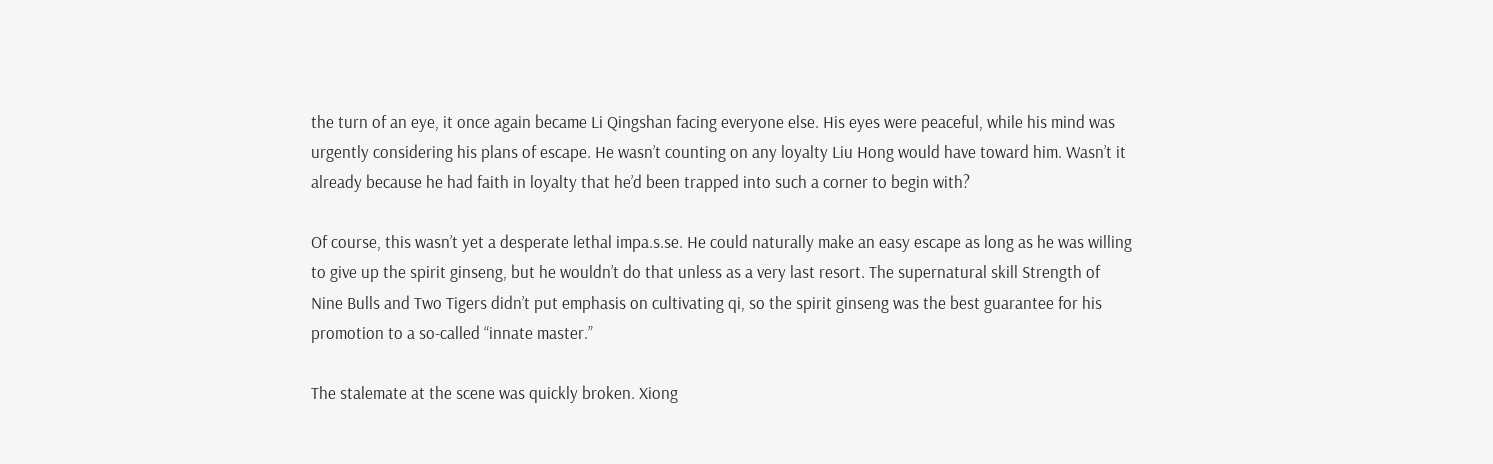the turn of an eye, it once again became Li Qingshan facing everyone else. His eyes were peaceful, while his mind was urgently considering his plans of escape. He wasn’t counting on any loyalty Liu Hong would have toward him. Wasn’t it already because he had faith in loyalty that he’d been trapped into such a corner to begin with?

Of course, this wasn’t yet a desperate lethal impa.s.se. He could naturally make an easy escape as long as he was willing to give up the spirit ginseng, but he wouldn’t do that unless as a very last resort. The supernatural skill Strength of Nine Bulls and Two Tigers didn’t put emphasis on cultivating qi, so the spirit ginseng was the best guarantee for his promotion to a so-called “innate master.”

The stalemate at the scene was quickly broken. Xiong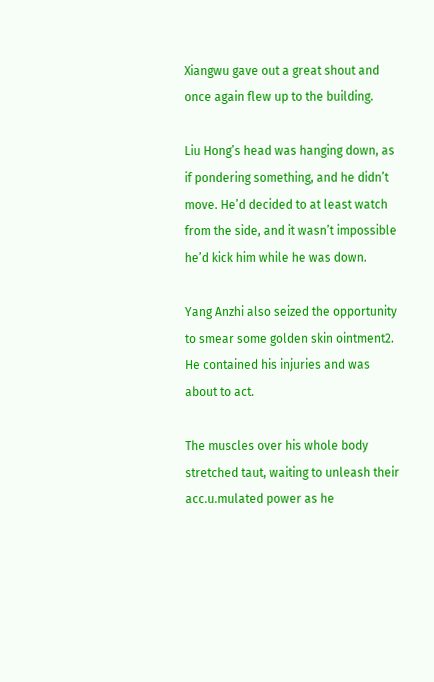Xiangwu gave out a great shout and once again flew up to the building.

Liu Hong’s head was hanging down, as if pondering something, and he didn’t move. He’d decided to at least watch from the side, and it wasn’t impossible he’d kick him while he was down.

Yang Anzhi also seized the opportunity to smear some golden skin ointment2. He contained his injuries and was about to act.

The muscles over his whole body stretched taut, waiting to unleash their acc.u.mulated power as he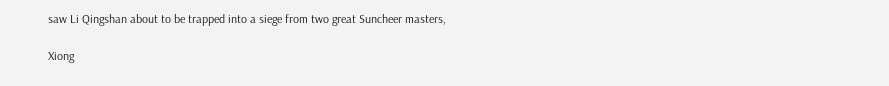saw Li Qingshan about to be trapped into a siege from two great Suncheer masters,

Xiong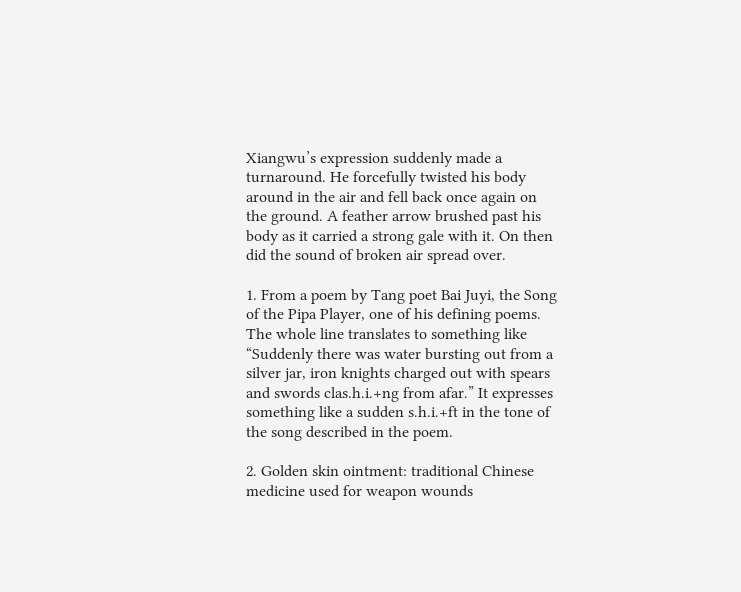Xiangwu’s expression suddenly made a turnaround. He forcefully twisted his body around in the air and fell back once again on the ground. A feather arrow brushed past his body as it carried a strong gale with it. On then did the sound of broken air spread over.

1. From a poem by Tang poet Bai Juyi, the Song of the Pipa Player, one of his defining poems. The whole line translates to something like “Suddenly there was water bursting out from a silver jar, iron knights charged out with spears and swords clas.h.i.+ng from afar.” It expresses something like a sudden s.h.i.+ft in the tone of the song described in the poem.

2. Golden skin ointment: traditional Chinese medicine used for weapon wounds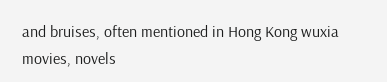and bruises, often mentioned in Hong Kong wuxia movies, novels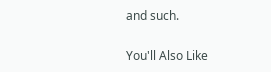and such.

You'll Also Like